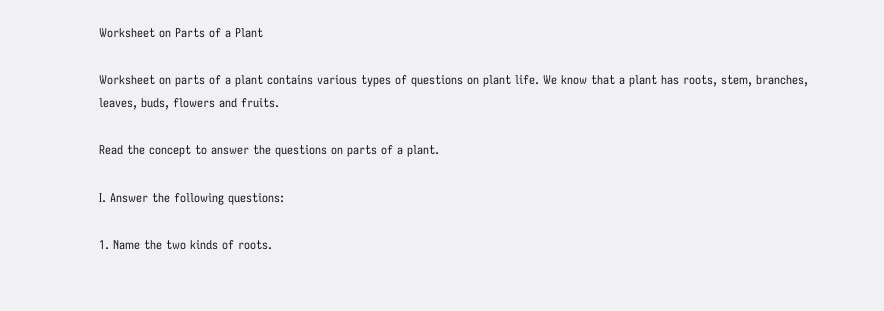Worksheet on Parts of a Plant

Worksheet on parts of a plant contains various types of questions on plant life. We know that a plant has roots, stem, branches, leaves, buds, flowers and fruits.

Read the concept to answer the questions on parts of a plant.

I. Answer the following questions:

1. Name the two kinds of roots.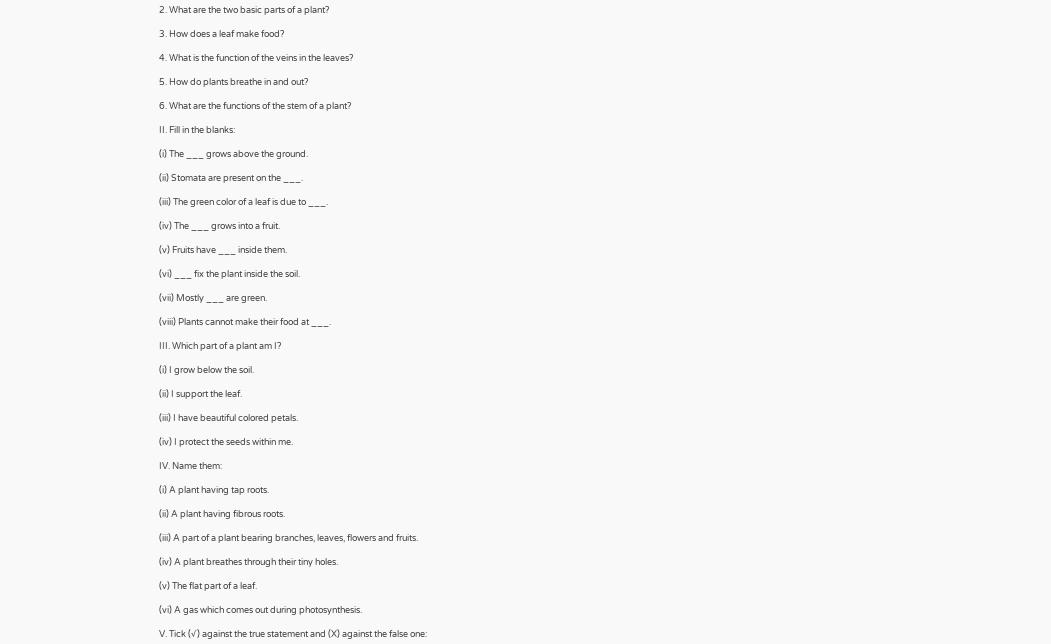2. What are the two basic parts of a plant?

3. How does a leaf make food?

4. What is the function of the veins in the leaves?

5. How do plants breathe in and out?

6. What are the functions of the stem of a plant?

II. Fill in the blanks:

(i) The ___ grows above the ground.

(ii) Stomata are present on the ___.

(iii) The green color of a leaf is due to ___.

(iv) The ___ grows into a fruit.

(v) Fruits have ___ inside them.

(vi) ___ fix the plant inside the soil.

(vii) Mostly ___ are green.

(viii) Plants cannot make their food at ___.

III. Which part of a plant am I?

(i) I grow below the soil.

(ii) I support the leaf.

(iii) I have beautiful colored petals.

(iv) I protect the seeds within me.

IV. Name them:

(i) A plant having tap roots.

(ii) A plant having fibrous roots.

(iii) A part of a plant bearing branches, leaves, flowers and fruits.

(iv) A plant breathes through their tiny holes.

(v) The flat part of a leaf.

(vi) A gas which comes out during photosynthesis.

V. Tick (√) against the true statement and (X) against the false one: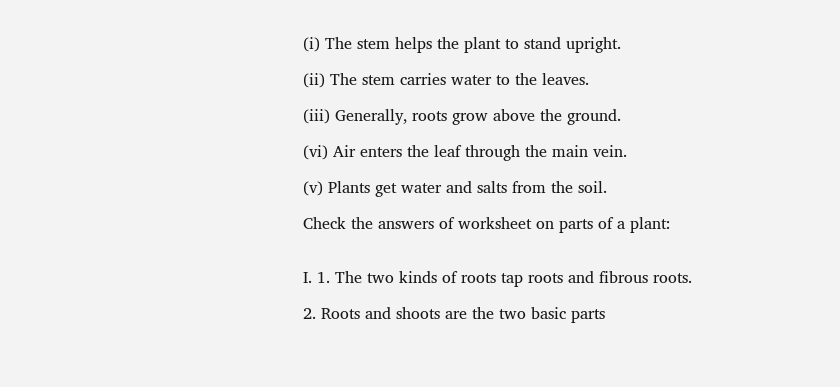(i) The stem helps the plant to stand upright.

(ii) The stem carries water to the leaves.

(iii) Generally, roots grow above the ground.

(vi) Air enters the leaf through the main vein.

(v) Plants get water and salts from the soil.

Check the answers of worksheet on parts of a plant:


I. 1. The two kinds of roots tap roots and fibrous roots.

2. Roots and shoots are the two basic parts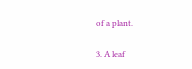of a plant.

3. A leaf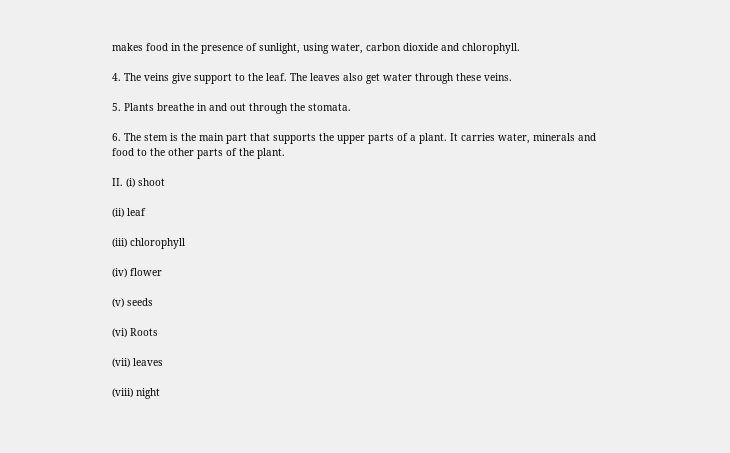makes food in the presence of sunlight, using water, carbon dioxide and chlorophyll.

4. The veins give support to the leaf. The leaves also get water through these veins.

5. Plants breathe in and out through the stomata.

6. The stem is the main part that supports the upper parts of a plant. It carries water, minerals and food to the other parts of the plant.

II. (i) shoot

(ii) leaf

(iii) chlorophyll

(iv) flower

(v) seeds

(vi) Roots

(vii) leaves

(viii) night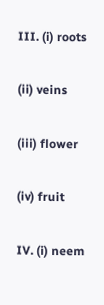III. (i) roots

(ii) veins

(iii) flower

(iv) fruit

IV. (i) neem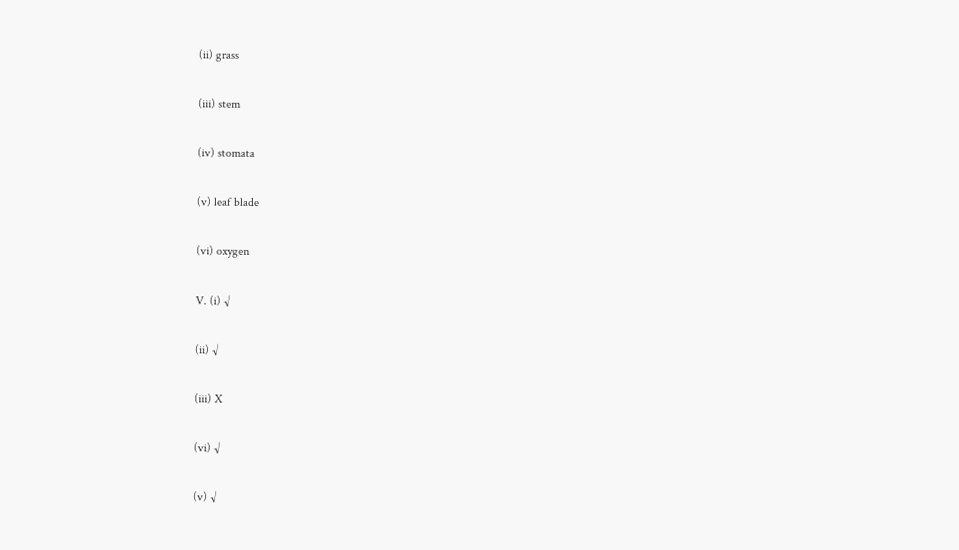(ii) grass

(iii) stem

(iv) stomata

(v) leaf blade

(vi) oxygen

V. (i) √

(ii) √

(iii) X

(vi) √

(v) √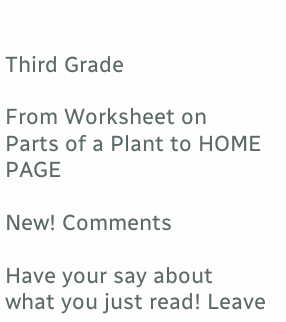Third Grade

From Worksheet on Parts of a Plant to HOME PAGE

New! Comments

Have your say about what you just read! Leave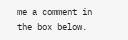me a comment in the box below.